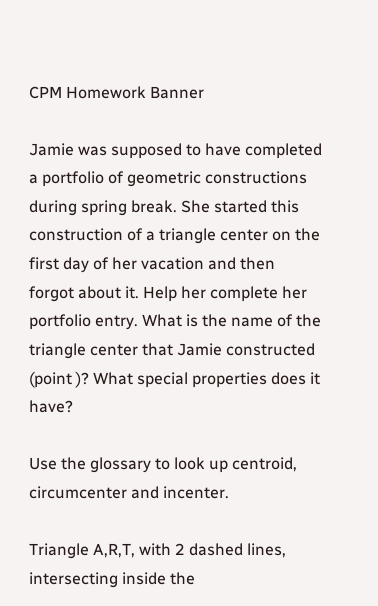CPM Homework Banner

Jamie was supposed to have completed a portfolio of geometric constructions during spring break. She started this construction of a triangle center on the first day of her vacation and then forgot about it. Help her complete her portfolio entry. What is the name of the triangle center that Jamie constructed (point )? What special properties does it have?

Use the glossary to look up centroid, circumcenter and incenter.

Triangle A,R,T, with 2 dashed lines, intersecting inside the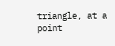triangle, at a point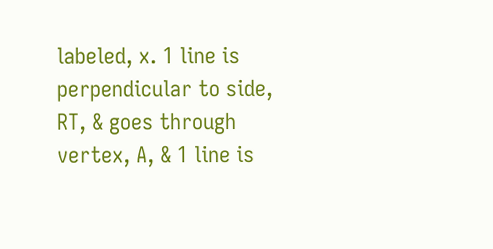labeled, x. 1 line is perpendicular to side, RT, & goes through vertex, A, & 1 line is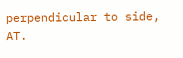perpendicular to side, AT.